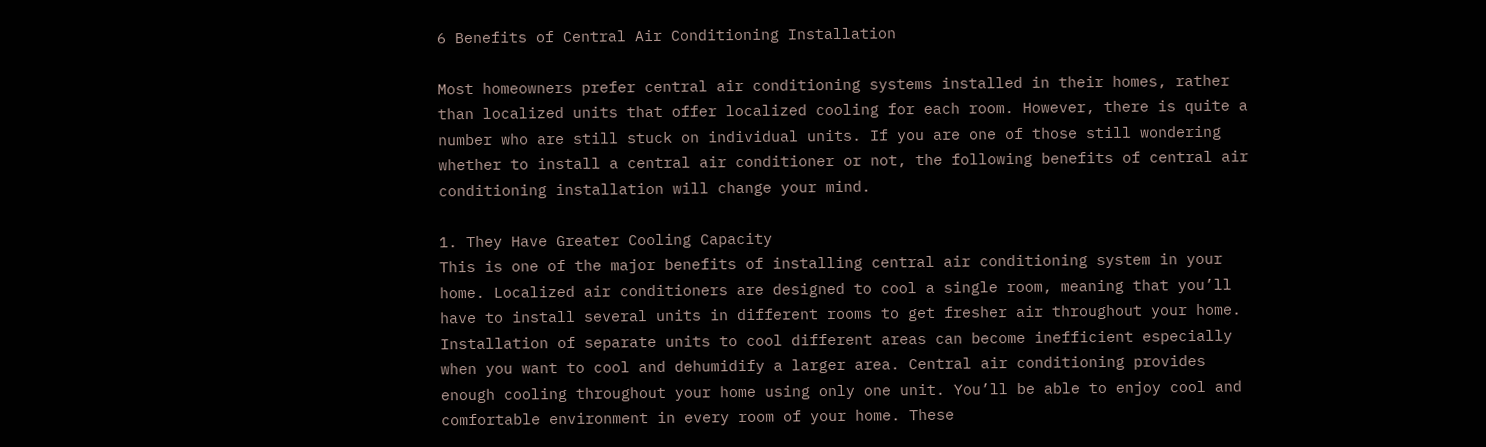6 Benefits of Central Air Conditioning Installation

Most homeowners prefer central air conditioning systems installed in their homes, rather than localized units that offer localized cooling for each room. However, there is quite a number who are still stuck on individual units. If you are one of those still wondering whether to install a central air conditioner or not, the following benefits of central air conditioning installation will change your mind.

1. They Have Greater Cooling Capacity
This is one of the major benefits of installing central air conditioning system in your home. Localized air conditioners are designed to cool a single room, meaning that you’ll have to install several units in different rooms to get fresher air throughout your home. Installation of separate units to cool different areas can become inefficient especially when you want to cool and dehumidify a larger area. Central air conditioning provides enough cooling throughout your home using only one unit. You’ll be able to enjoy cool and comfortable environment in every room of your home. These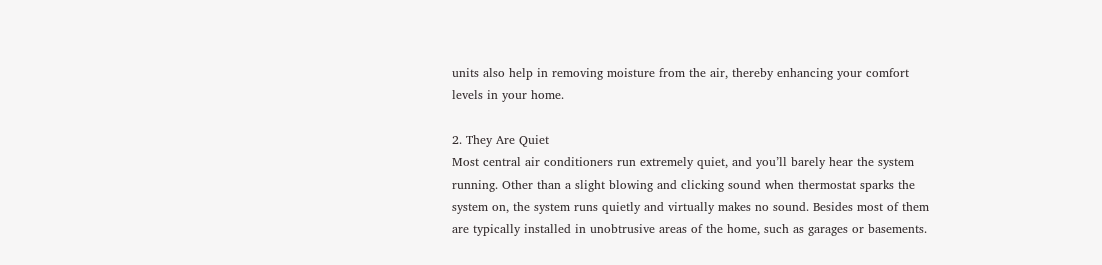units also help in removing moisture from the air, thereby enhancing your comfort levels in your home.

2. They Are Quiet
Most central air conditioners run extremely quiet, and you’ll barely hear the system running. Other than a slight blowing and clicking sound when thermostat sparks the system on, the system runs quietly and virtually makes no sound. Besides most of them are typically installed in unobtrusive areas of the home, such as garages or basements.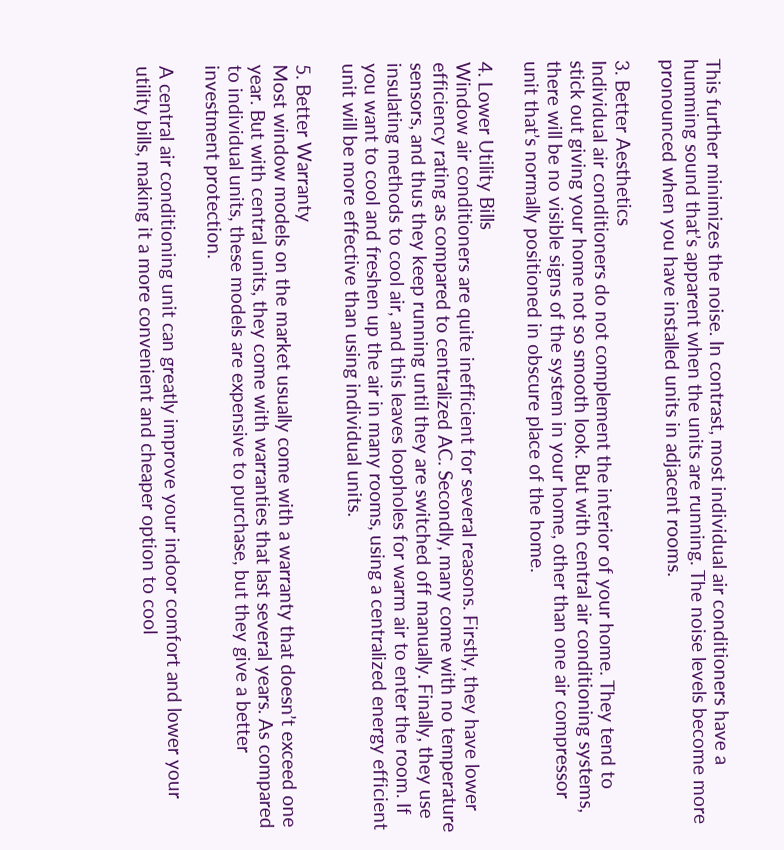This further minimizes the noise. In contrast, most individual air conditioners have a humming sound that’s apparent when the units are running. The noise levels become more pronounced when you have installed units in adjacent rooms.

3. Better Aesthetics
Individual air conditioners do not complement the interior of your home. They tend to stick out giving your home not so smooth look. But with central air conditioning systems, there will be no visible signs of the system in your home, other than one air compressor unit that’s normally positioned in obscure place of the home.

4. Lower Utility Bills
Window air conditioners are quite inefficient for several reasons. Firstly, they have lower efficiency rating as compared to centralized AC. Secondly, many come with no temperature sensors, and thus they keep running until they are switched off manually. Finally, they use insulating methods to cool air, and this leaves loopholes for warm air to enter the room. If you want to cool and freshen up the air in many rooms, using a centralized energy efficient unit will be more effective than using individual units.

5. Better Warranty
Most window models on the market usually come with a warranty that doesn’t exceed one year. But with central units, they come with warranties that last several years. As compared to individual units, these models are expensive to purchase, but they give a better investment protection.

A central air conditioning unit can greatly improve your indoor comfort and lower your utility bills, making it a more convenient and cheaper option to cool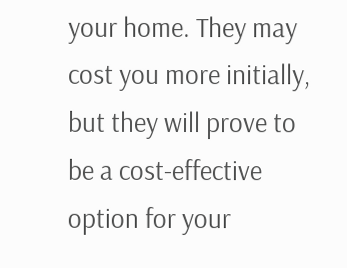your home. They may cost you more initially, but they will prove to be a cost-effective option for your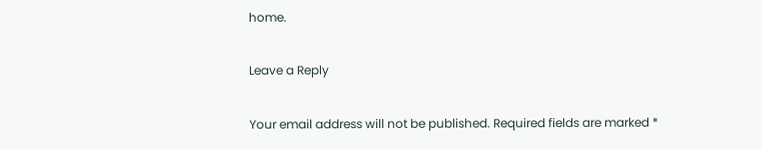home.

Leave a Reply

Your email address will not be published. Required fields are marked *